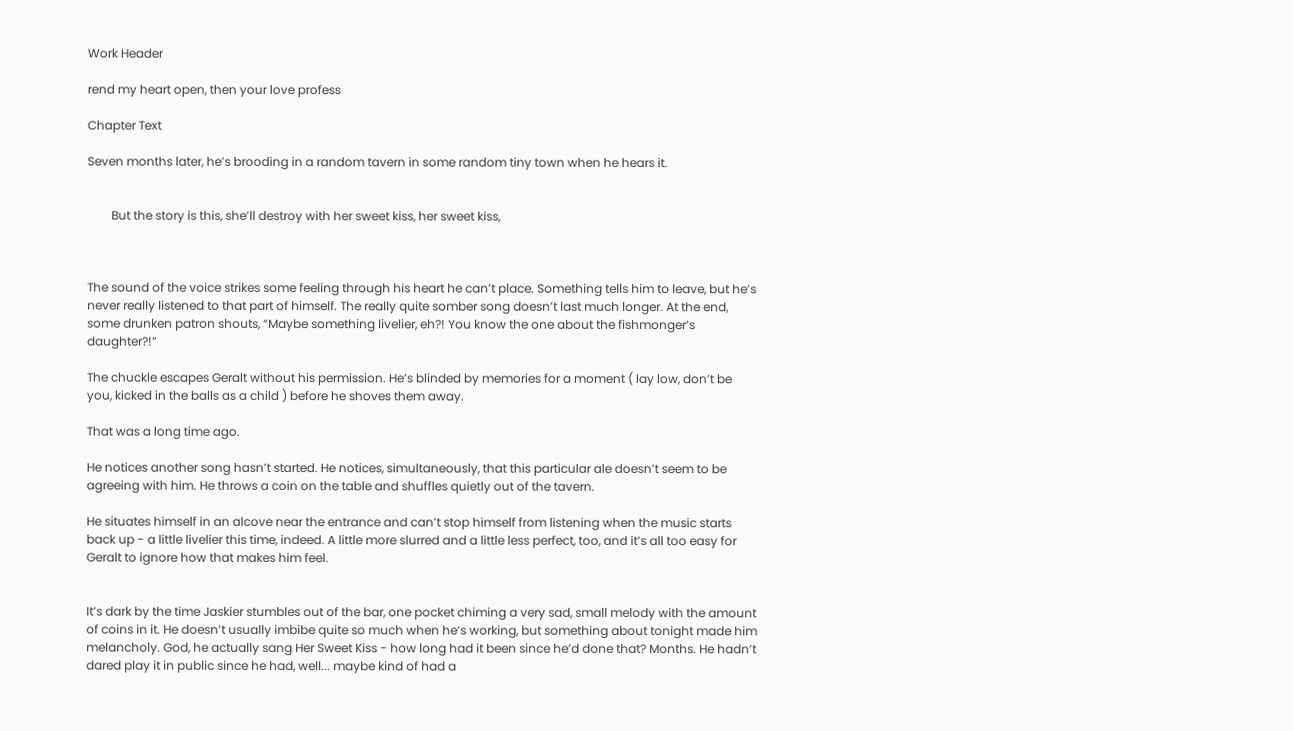Work Header

rend my heart open, then your love profess

Chapter Text

Seven months later, he’s brooding in a random tavern in some random tiny town when he hears it.


        But the story is this, she’ll destroy with her sweet kiss, her sweet kiss,



The sound of the voice strikes some feeling through his heart he can’t place. Something tells him to leave, but he’s never really listened to that part of himself. The really quite somber song doesn’t last much longer. At the end, some drunken patron shouts, “Maybe something livelier, eh?! You know the one about the fishmonger’s daughter?!”

The chuckle escapes Geralt without his permission. He’s blinded by memories for a moment ( lay low, don’t be you, kicked in the balls as a child ) before he shoves them away.

That was a long time ago.

He notices another song hasn’t started. He notices, simultaneously, that this particular ale doesn’t seem to be agreeing with him. He throws a coin on the table and shuffles quietly out of the tavern.

He situates himself in an alcove near the entrance and can’t stop himself from listening when the music starts back up - a little livelier this time, indeed. A little more slurred and a little less perfect, too, and it’s all too easy for Geralt to ignore how that makes him feel.


It’s dark by the time Jaskier stumbles out of the bar, one pocket chiming a very sad, small melody with the amount of coins in it. He doesn’t usually imbibe quite so much when he’s working, but something about tonight made him melancholy. God, he actually sang Her Sweet Kiss - how long had it been since he’d done that? Months. He hadn’t dared play it in public since he had, well... maybe kind of had a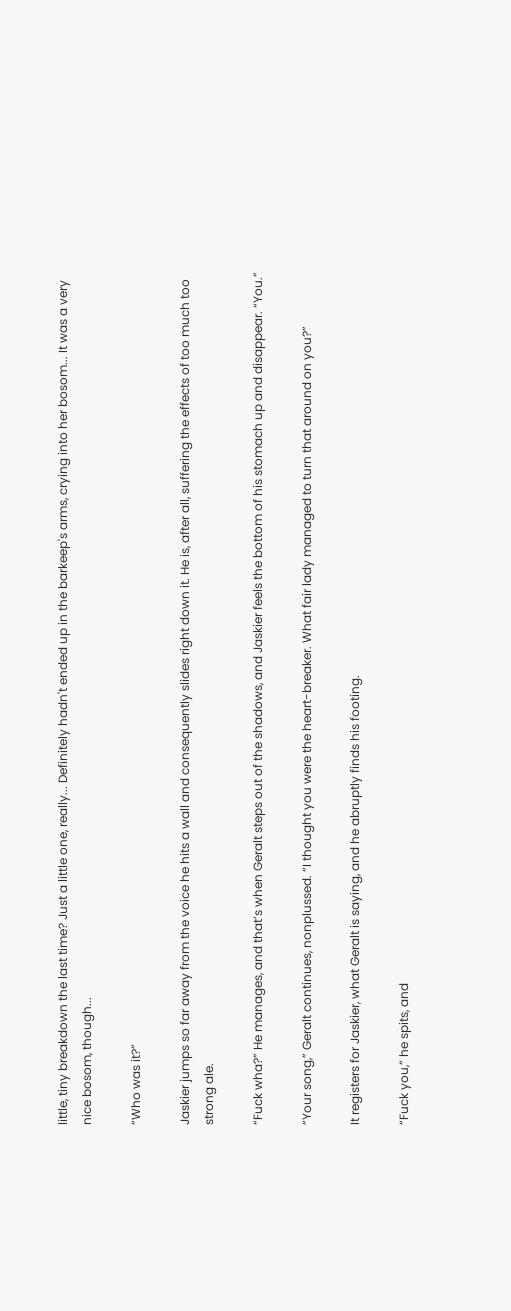little, tiny breakdown the last time? Just a little one, really... Definitely hadn't ended up in the barkeep's arms, crying into her bosom... It was a very nice bosom, though...

“Who was it?”

Jaskier jumps so far away from the voice he hits a wall and consequently slides right down it. He is, after all, suffering the effects of too much too strong ale.

“Fuck wha?” He manages, and that’s when Geralt steps out of the shadows, and Jaskier feels the bottom of his stomach up and disappear. “You.”

“Your song,” Geralt continues, nonplussed. “I thought you were the heart-breaker. What fair lady managed to turn that around on you?”

It registers for Jaskier, what Geralt is saying, and he abruptly finds his footing.

“Fuck you,” he spits, and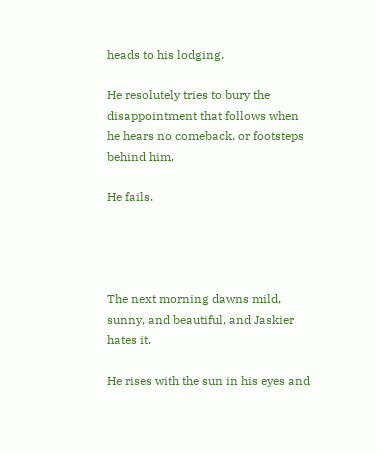heads to his lodging.

He resolutely tries to bury the disappointment that follows when he hears no comeback, or footsteps behind him.

He fails.




The next morning dawns mild, sunny, and beautiful, and Jaskier hates it.

He rises with the sun in his eyes and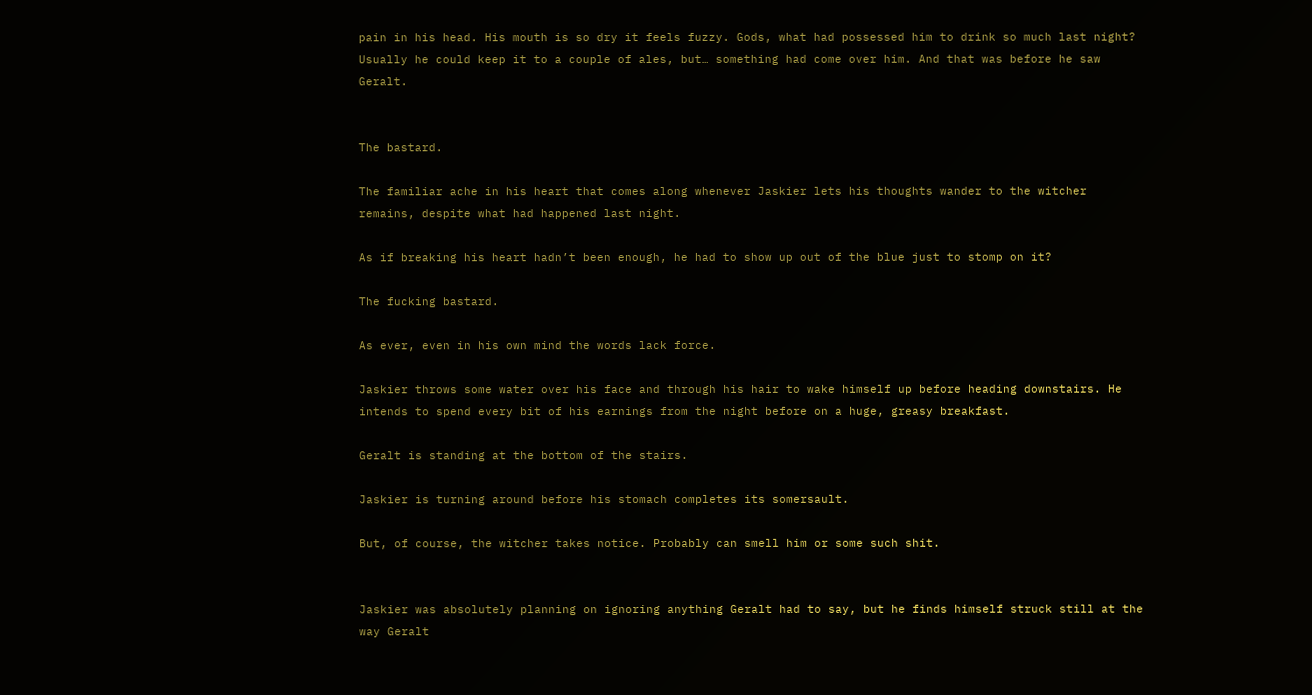pain in his head. His mouth is so dry it feels fuzzy. Gods, what had possessed him to drink so much last night? Usually he could keep it to a couple of ales, but… something had come over him. And that was before he saw Geralt.


The bastard.

The familiar ache in his heart that comes along whenever Jaskier lets his thoughts wander to the witcher remains, despite what had happened last night.

As if breaking his heart hadn’t been enough, he had to show up out of the blue just to stomp on it?

The fucking bastard.

As ever, even in his own mind the words lack force.

Jaskier throws some water over his face and through his hair to wake himself up before heading downstairs. He intends to spend every bit of his earnings from the night before on a huge, greasy breakfast.

Geralt is standing at the bottom of the stairs.

Jaskier is turning around before his stomach completes its somersault.

But, of course, the witcher takes notice. Probably can smell him or some such shit.


Jaskier was absolutely planning on ignoring anything Geralt had to say, but he finds himself struck still at the way Geralt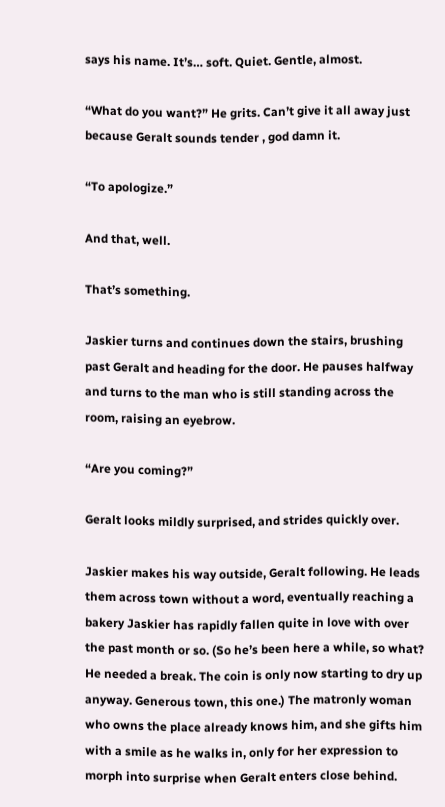says his name. It’s… soft. Quiet. Gentle, almost.

“What do you want?” He grits. Can’t give it all away just because Geralt sounds tender , god damn it.

“To apologize.”

And that, well.

That’s something.

Jaskier turns and continues down the stairs, brushing past Geralt and heading for the door. He pauses halfway and turns to the man who is still standing across the room, raising an eyebrow.

“Are you coming?”

Geralt looks mildly surprised, and strides quickly over.

Jaskier makes his way outside, Geralt following. He leads them across town without a word, eventually reaching a bakery Jaskier has rapidly fallen quite in love with over the past month or so. (So he’s been here a while, so what? He needed a break. The coin is only now starting to dry up anyway. Generous town, this one.) The matronly woman who owns the place already knows him, and she gifts him with a smile as he walks in, only for her expression to morph into surprise when Geralt enters close behind.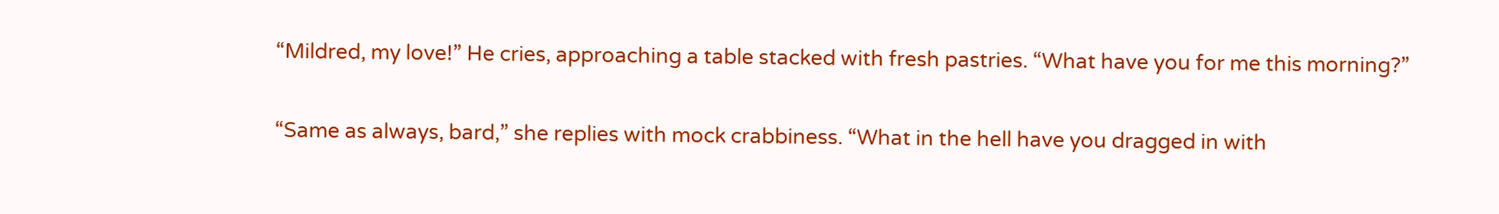“Mildred, my love!” He cries, approaching a table stacked with fresh pastries. “What have you for me this morning?”

“Same as always, bard,” she replies with mock crabbiness. “What in the hell have you dragged in with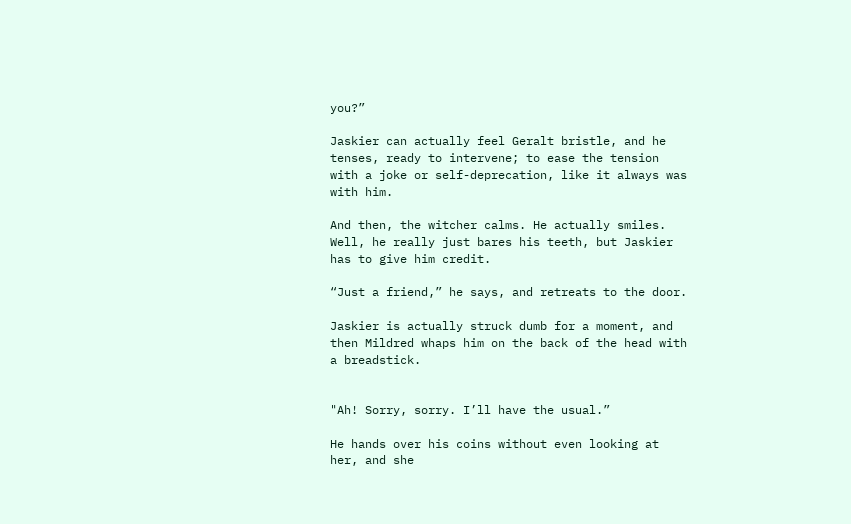you?”

Jaskier can actually feel Geralt bristle, and he tenses, ready to intervene; to ease the tension with a joke or self-deprecation, like it always was with him.

And then, the witcher calms. He actually smiles. Well, he really just bares his teeth, but Jaskier has to give him credit.

“Just a friend,” he says, and retreats to the door.

Jaskier is actually struck dumb for a moment, and then Mildred whaps him on the back of the head with a breadstick.


"Ah! Sorry, sorry. I’ll have the usual.”

He hands over his coins without even looking at her, and she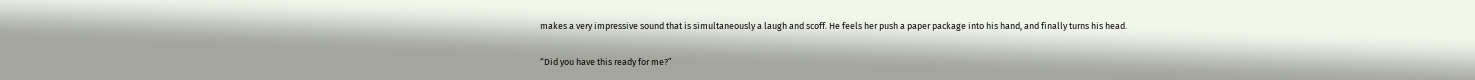makes a very impressive sound that is simultaneously a laugh and scoff. He feels her push a paper package into his hand, and finally turns his head.

“Did you have this ready for me?”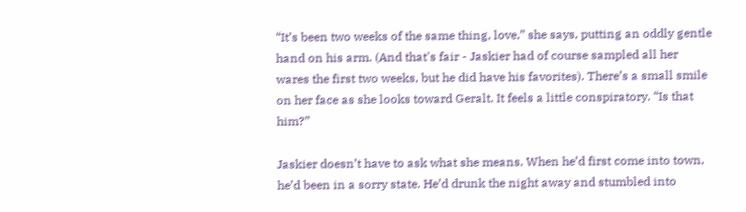“It’s been two weeks of the same thing, love,” she says, putting an oddly gentle hand on his arm. (And that's fair - Jaskier had of course sampled all her wares the first two weeks, but he did have his favorites). There’s a small smile on her face as she looks toward Geralt. It feels a little conspiratory. “Is that him?”

Jaskier doesn’t have to ask what she means. When he’d first come into town, he’d been in a sorry state. He’d drunk the night away and stumbled into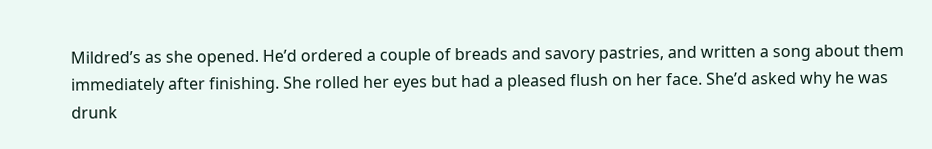Mildred’s as she opened. He’d ordered a couple of breads and savory pastries, and written a song about them immediately after finishing. She rolled her eyes but had a pleased flush on her face. She’d asked why he was drunk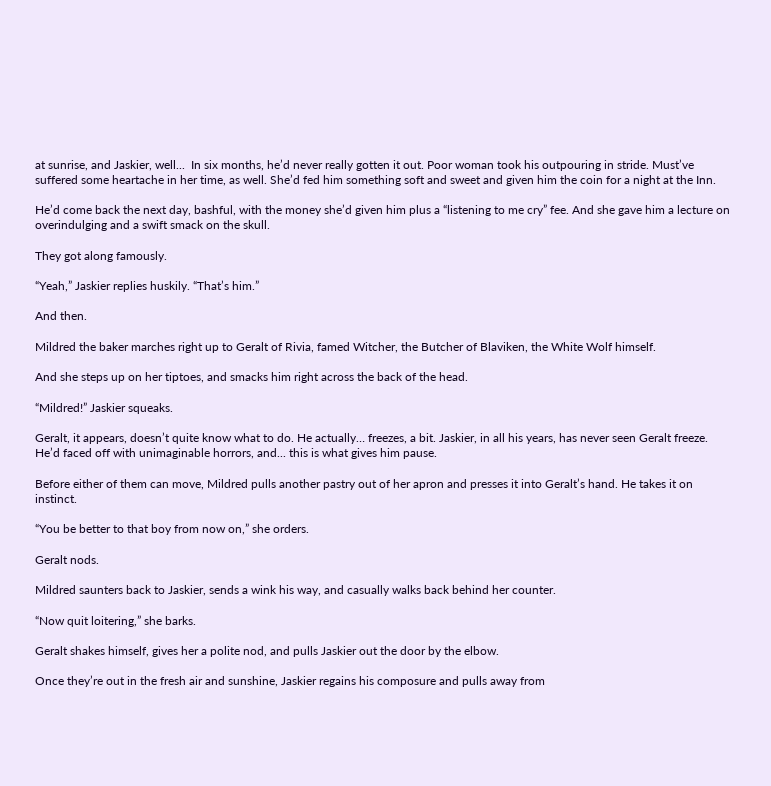at sunrise, and Jaskier, well...  In six months, he’d never really gotten it out. Poor woman took his outpouring in stride. Must’ve suffered some heartache in her time, as well. She’d fed him something soft and sweet and given him the coin for a night at the Inn.

He’d come back the next day, bashful, with the money she’d given him plus a “listening to me cry” fee. And she gave him a lecture on overindulging and a swift smack on the skull.

They got along famously.

“Yeah,” Jaskier replies huskily. “That’s him.”

And then.

Mildred the baker marches right up to Geralt of Rivia, famed Witcher, the Butcher of Blaviken, the White Wolf himself.

And she steps up on her tiptoes, and smacks him right across the back of the head.

“Mildred!” Jaskier squeaks.

Geralt, it appears, doesn’t quite know what to do. He actually… freezes, a bit. Jaskier, in all his years, has never seen Geralt freeze. He’d faced off with unimaginable horrors, and... this is what gives him pause.

Before either of them can move, Mildred pulls another pastry out of her apron and presses it into Geralt’s hand. He takes it on instinct.

“You be better to that boy from now on,” she orders.

Geralt nods.

Mildred saunters back to Jaskier, sends a wink his way, and casually walks back behind her counter.

“Now quit loitering,” she barks.

Geralt shakes himself, gives her a polite nod, and pulls Jaskier out the door by the elbow.

Once they’re out in the fresh air and sunshine, Jaskier regains his composure and pulls away from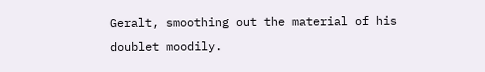Geralt, smoothing out the material of his doublet moodily.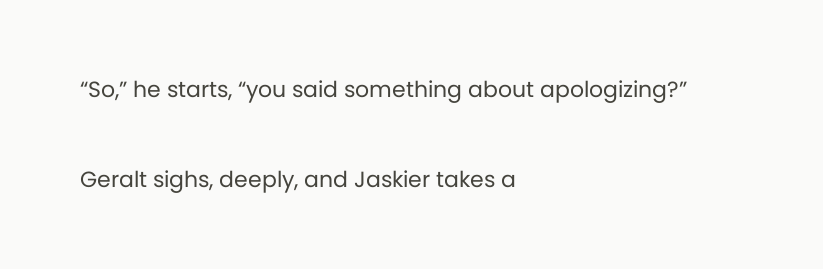“So,” he starts, “you said something about apologizing?”

Geralt sighs, deeply, and Jaskier takes a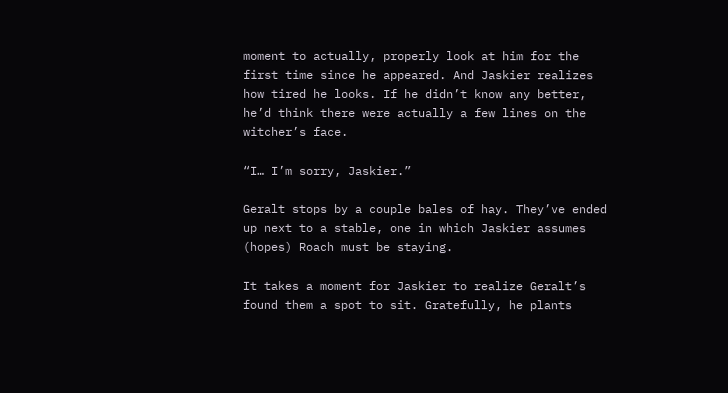moment to actually, properly look at him for the first time since he appeared. And Jaskier realizes how tired he looks. If he didn’t know any better, he’d think there were actually a few lines on the witcher’s face.

“I… I’m sorry, Jaskier.”

Geralt stops by a couple bales of hay. They’ve ended up next to a stable, one in which Jaskier assumes (hopes) Roach must be staying.

It takes a moment for Jaskier to realize Geralt’s found them a spot to sit. Gratefully, he plants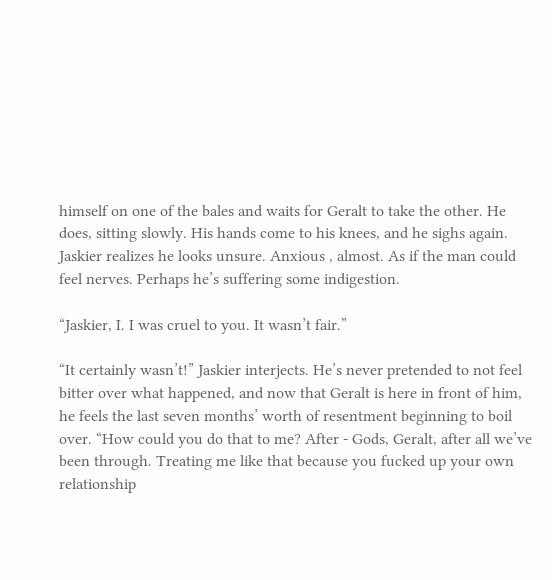himself on one of the bales and waits for Geralt to take the other. He does, sitting slowly. His hands come to his knees, and he sighs again. Jaskier realizes he looks unsure. Anxious , almost. As if the man could feel nerves. Perhaps he’s suffering some indigestion.

“Jaskier, I. I was cruel to you. It wasn’t fair.”

“It certainly wasn’t!” Jaskier interjects. He’s never pretended to not feel bitter over what happened, and now that Geralt is here in front of him, he feels the last seven months’ worth of resentment beginning to boil over. “How could you do that to me? After - Gods, Geralt, after all we’ve been through. Treating me like that because you fucked up your own relationship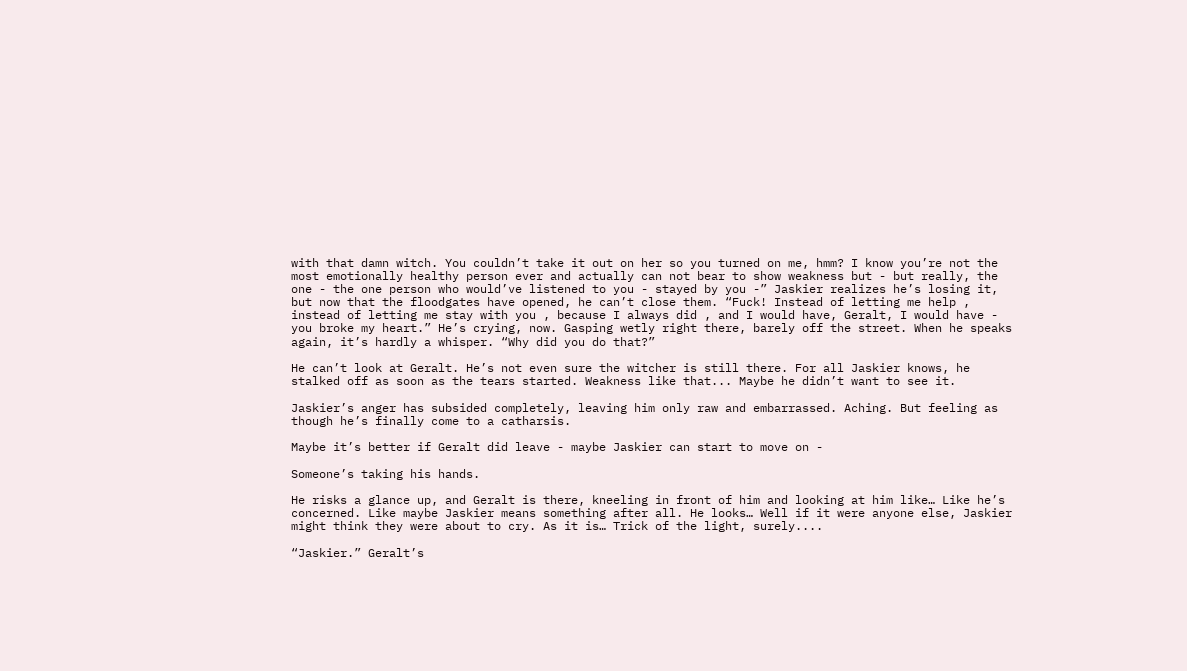with that damn witch. You couldn’t take it out on her so you turned on me, hmm? I know you’re not the most emotionally healthy person ever and actually can not bear to show weakness but - but really, the one - the one person who would’ve listened to you - stayed by you -” Jaskier realizes he’s losing it, but now that the floodgates have opened, he can’t close them. “Fuck! Instead of letting me help , instead of letting me stay with you , because I always did , and I would have, Geralt, I would have - you broke my heart.” He’s crying, now. Gasping wetly right there, barely off the street. When he speaks again, it’s hardly a whisper. “Why did you do that?”

He can’t look at Geralt. He’s not even sure the witcher is still there. For all Jaskier knows, he stalked off as soon as the tears started. Weakness like that... Maybe he didn’t want to see it.

Jaskier’s anger has subsided completely, leaving him only raw and embarrassed. Aching. But feeling as though he’s finally come to a catharsis.

Maybe it’s better if Geralt did leave - maybe Jaskier can start to move on -

Someone’s taking his hands.

He risks a glance up, and Geralt is there, kneeling in front of him and looking at him like… Like he’s concerned. Like maybe Jaskier means something after all. He looks… Well if it were anyone else, Jaskier might think they were about to cry. As it is… Trick of the light, surely....

“Jaskier.” Geralt’s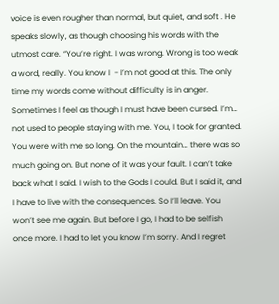voice is even rougher than normal, but quiet, and soft . He speaks slowly, as though choosing his words with the utmost care. “You’re right. I was wrong. Wrong is too weak a word, really. You know I  - I’m not good at this. The only time my words come without difficulty is in anger. Sometimes I feel as though I must have been cursed. I’m… not used to people staying with me. You, I took for granted. You were with me so long. On the mountain… there was so much going on. But none of it was your fault. I can’t take back what I said. I wish to the Gods I could. But I said it, and I have to live with the consequences. So I’ll leave. You won’t see me again. But before I go, I had to be selfish once more. I had to let you know I’m sorry. And I regret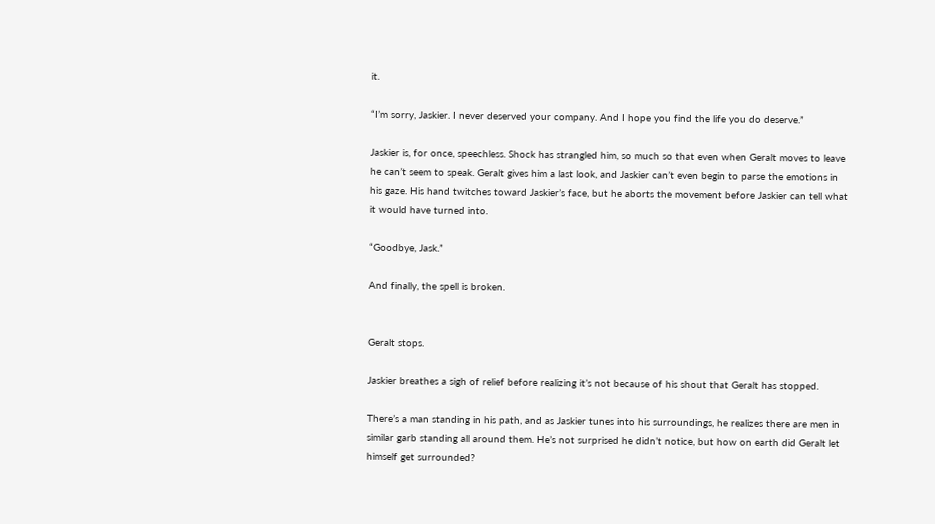it.

“I’m sorry, Jaskier. I never deserved your company. And I hope you find the life you do deserve.”

Jaskier is, for once, speechless. Shock has strangled him, so much so that even when Geralt moves to leave he can’t seem to speak. Geralt gives him a last look, and Jaskier can’t even begin to parse the emotions in his gaze. His hand twitches toward Jaskier’s face, but he aborts the movement before Jaskier can tell what it would have turned into.

“Goodbye, Jask.”

And finally, the spell is broken.


Geralt stops.

Jaskier breathes a sigh of relief before realizing it’s not because of his shout that Geralt has stopped.

There’s a man standing in his path, and as Jaskier tunes into his surroundings, he realizes there are men in similar garb standing all around them. He’s not surprised he didn’t notice, but how on earth did Geralt let himself get surrounded?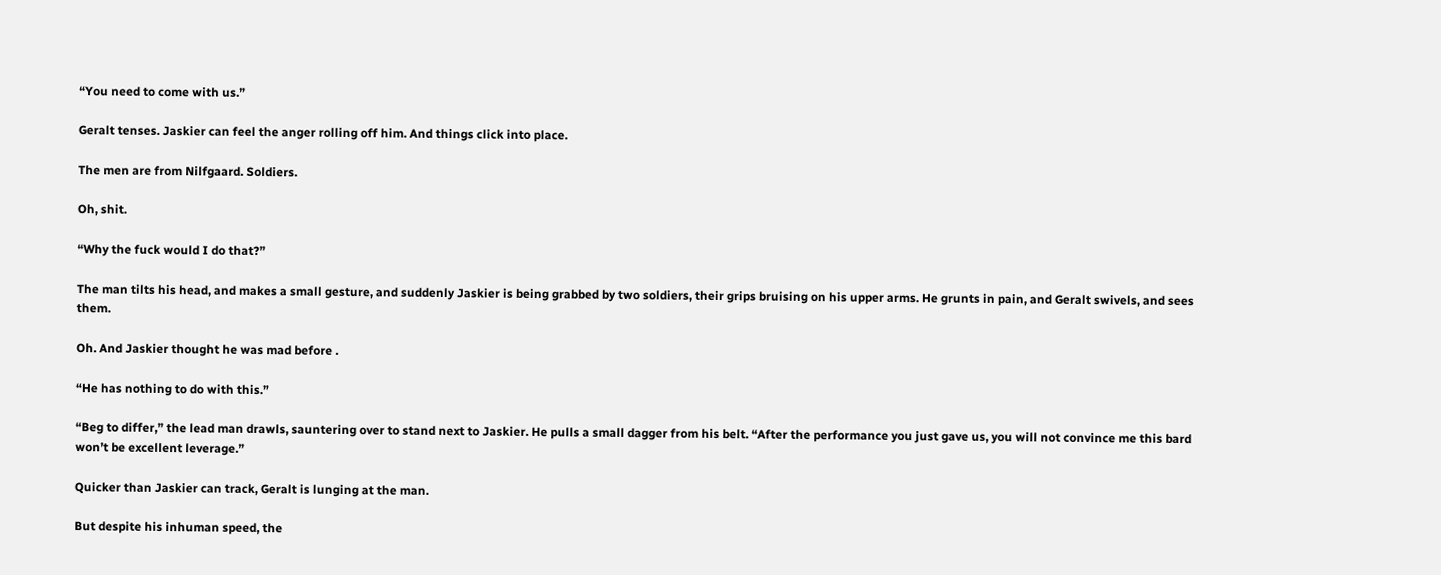“You need to come with us.”

Geralt tenses. Jaskier can feel the anger rolling off him. And things click into place.

The men are from Nilfgaard. Soldiers.

Oh, shit.

“Why the fuck would I do that?”

The man tilts his head, and makes a small gesture, and suddenly Jaskier is being grabbed by two soldiers, their grips bruising on his upper arms. He grunts in pain, and Geralt swivels, and sees them.

Oh. And Jaskier thought he was mad before .

“He has nothing to do with this.”

“Beg to differ,” the lead man drawls, sauntering over to stand next to Jaskier. He pulls a small dagger from his belt. “After the performance you just gave us, you will not convince me this bard won’t be excellent leverage.”

Quicker than Jaskier can track, Geralt is lunging at the man.

But despite his inhuman speed, the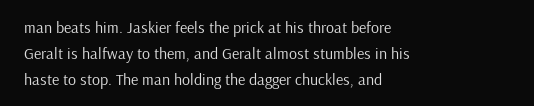man beats him. Jaskier feels the prick at his throat before Geralt is halfway to them, and Geralt almost stumbles in his haste to stop. The man holding the dagger chuckles, and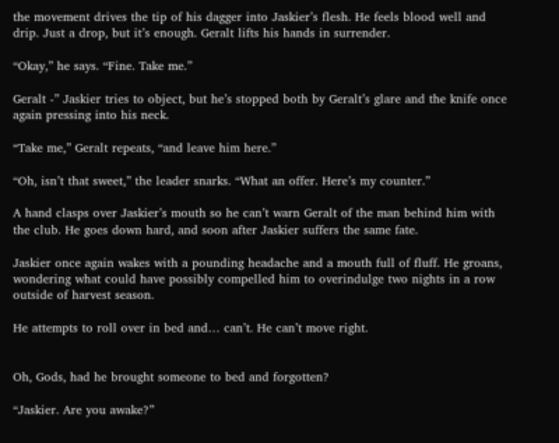the movement drives the tip of his dagger into Jaskier’s flesh. He feels blood well and drip. Just a drop, but it’s enough. Geralt lifts his hands in surrender.

“Okay,” he says. “Fine. Take me.”

Geralt -” Jaskier tries to object, but he’s stopped both by Geralt’s glare and the knife once again pressing into his neck.

“Take me,” Geralt repeats, “and leave him here.”

“Oh, isn’t that sweet,” the leader snarks. “What an offer. Here’s my counter.”

A hand clasps over Jaskier’s mouth so he can’t warn Geralt of the man behind him with the club. He goes down hard, and soon after Jaskier suffers the same fate.

Jaskier once again wakes with a pounding headache and a mouth full of fluff. He groans, wondering what could have possibly compelled him to overindulge two nights in a row outside of harvest season.

He attempts to roll over in bed and… can’t. He can’t move right.


Oh, Gods, had he brought someone to bed and forgotten?

“Jaskier. Are you awake?”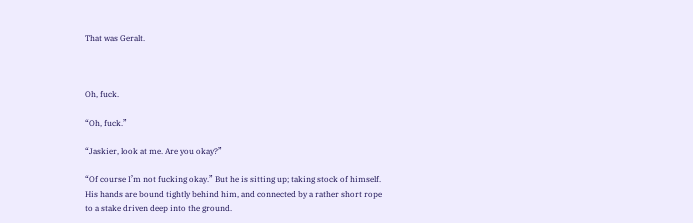That was Geralt.



Oh, fuck.

“Oh, fuck.”

“Jaskier, look at me. Are you okay?”

“Of course I’m not fucking okay.” But he is sitting up; taking stock of himself. His hands are bound tightly behind him, and connected by a rather short rope to a stake driven deep into the ground.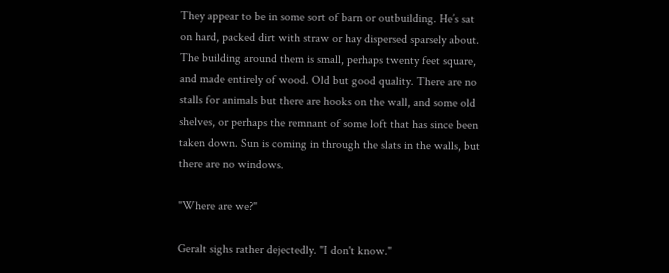They appear to be in some sort of barn or outbuilding. He’s sat on hard, packed dirt with straw or hay dispersed sparsely about. The building around them is small, perhaps twenty feet square, and made entirely of wood. Old but good quality. There are no stalls for animals but there are hooks on the wall, and some old shelves, or perhaps the remnant of some loft that has since been taken down. Sun is coming in through the slats in the walls, but there are no windows.

"Where are we?"

Geralt sighs rather dejectedly. "I don't know."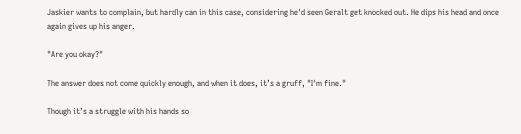Jaskier wants to complain, but hardly can in this case, considering he'd seen Geralt get knocked out. He dips his head and once again gives up his anger.

"Are you okay?"

The answer does not come quickly enough, and when it does, it’s a gruff, "I'm fine."

Though it’s a struggle with his hands so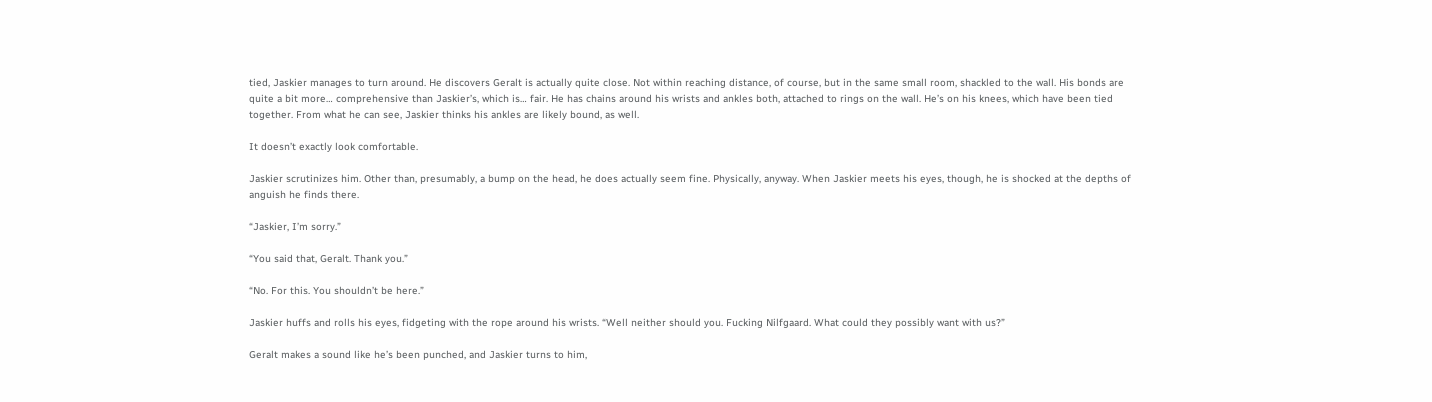tied, Jaskier manages to turn around. He discovers Geralt is actually quite close. Not within reaching distance, of course, but in the same small room, shackled to the wall. His bonds are quite a bit more… comprehensive than Jaskier’s, which is… fair. He has chains around his wrists and ankles both, attached to rings on the wall. He’s on his knees, which have been tied together. From what he can see, Jaskier thinks his ankles are likely bound, as well.

It doesn’t exactly look comfortable.

Jaskier scrutinizes him. Other than, presumably, a bump on the head, he does actually seem fine. Physically, anyway. When Jaskier meets his eyes, though, he is shocked at the depths of anguish he finds there.

“Jaskier, I’m sorry.”

“You said that, Geralt. Thank you.”

“No. For this. You shouldn’t be here.”

Jaskier huffs and rolls his eyes, fidgeting with the rope around his wrists. “Well neither should you. Fucking Nilfgaard. What could they possibly want with us?”

Geralt makes a sound like he’s been punched, and Jaskier turns to him,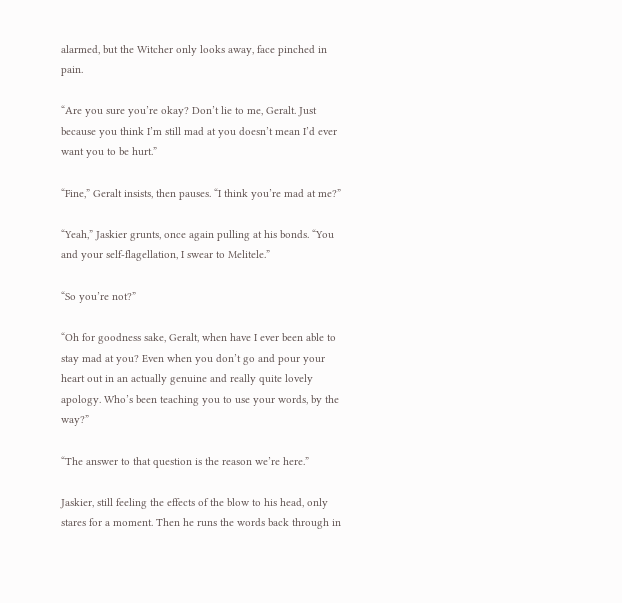alarmed, but the Witcher only looks away, face pinched in pain.

“Are you sure you’re okay? Don’t lie to me, Geralt. Just because you think I’m still mad at you doesn’t mean I’d ever want you to be hurt.”

“Fine,” Geralt insists, then pauses. “I think you’re mad at me?”

“Yeah,” Jaskier grunts, once again pulling at his bonds. “You and your self-flagellation, I swear to Melitele.”

“So you’re not?”

“Oh for goodness sake, Geralt, when have I ever been able to stay mad at you? Even when you don’t go and pour your heart out in an actually genuine and really quite lovely apology. Who’s been teaching you to use your words, by the way?”

“The answer to that question is the reason we’re here.”

Jaskier, still feeling the effects of the blow to his head, only stares for a moment. Then he runs the words back through in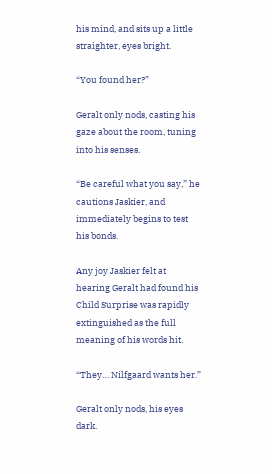his mind, and sits up a little straighter, eyes bright.

“You found her?”

Geralt only nods, casting his gaze about the room, tuning into his senses.

“Be careful what you say,” he cautions Jaskier, and immediately begins to test his bonds.

Any joy Jaskier felt at hearing Geralt had found his Child Surprise was rapidly extinguished as the full meaning of his words hit.

“They… Nilfgaard wants her.”

Geralt only nods, his eyes dark.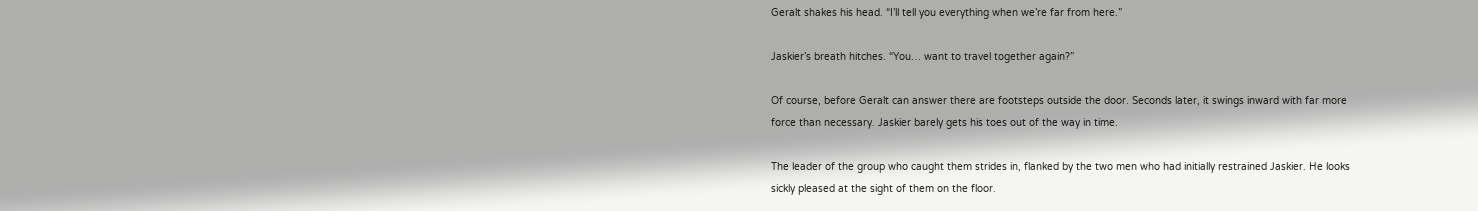Geralt shakes his head. “I’ll tell you everything when we’re far from here.”

Jaskier’s breath hitches. “You… want to travel together again?”

Of course, before Geralt can answer there are footsteps outside the door. Seconds later, it swings inward with far more force than necessary. Jaskier barely gets his toes out of the way in time.

The leader of the group who caught them strides in, flanked by the two men who had initially restrained Jaskier. He looks sickly pleased at the sight of them on the floor.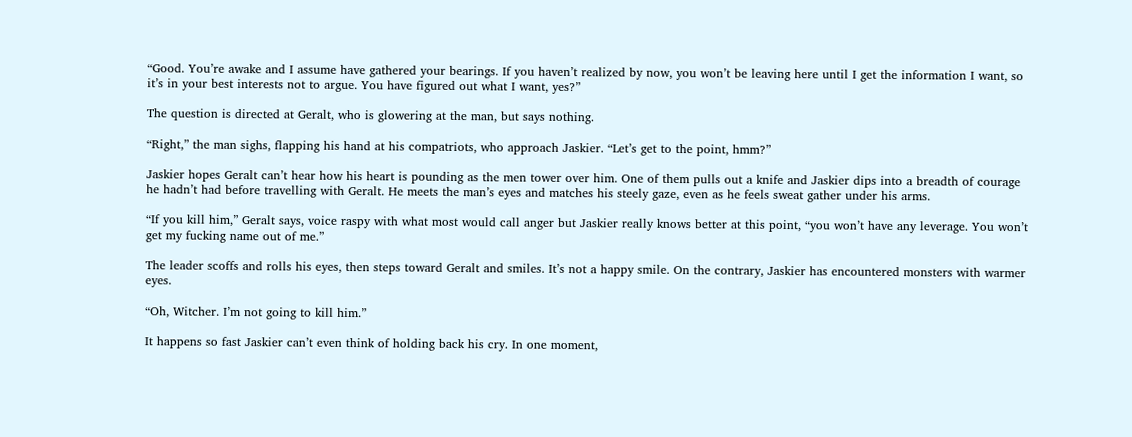“Good. You’re awake and I assume have gathered your bearings. If you haven’t realized by now, you won’t be leaving here until I get the information I want, so it’s in your best interests not to argue. You have figured out what I want, yes?”

The question is directed at Geralt, who is glowering at the man, but says nothing.

“Right,” the man sighs, flapping his hand at his compatriots, who approach Jaskier. “Let’s get to the point, hmm?”

Jaskier hopes Geralt can’t hear how his heart is pounding as the men tower over him. One of them pulls out a knife and Jaskier dips into a breadth of courage he hadn’t had before travelling with Geralt. He meets the man’s eyes and matches his steely gaze, even as he feels sweat gather under his arms.

“If you kill him,” Geralt says, voice raspy with what most would call anger but Jaskier really knows better at this point, “you won’t have any leverage. You won’t get my fucking name out of me.”

The leader scoffs and rolls his eyes, then steps toward Geralt and smiles. It’s not a happy smile. On the contrary, Jaskier has encountered monsters with warmer eyes.

“Oh, Witcher. I’m not going to kill him.”

It happens so fast Jaskier can’t even think of holding back his cry. In one moment,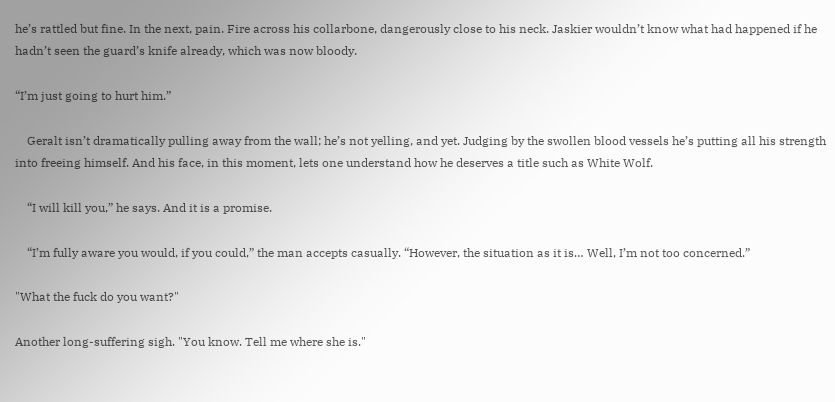he’s rattled but fine. In the next, pain. Fire across his collarbone, dangerously close to his neck. Jaskier wouldn’t know what had happened if he hadn’t seen the guard’s knife already, which was now bloody.

“I’m just going to hurt him.”

    Geralt isn’t dramatically pulling away from the wall; he’s not yelling, and yet. Judging by the swollen blood vessels he’s putting all his strength into freeing himself. And his face, in this moment, lets one understand how he deserves a title such as White Wolf.

    “I will kill you,” he says. And it is a promise.

    “I’m fully aware you would, if you could,” the man accepts casually. “However, the situation as it is… Well, I’m not too concerned.”

"What the fuck do you want?"

Another long-suffering sigh. "You know. Tell me where she is."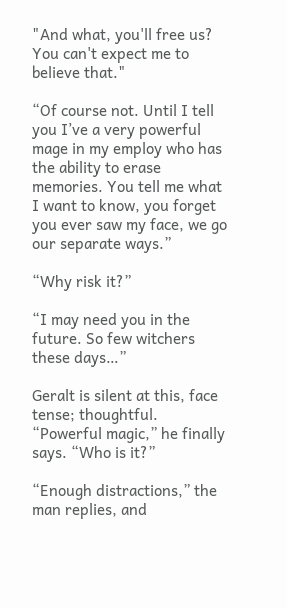"And what, you'll free us? You can't expect me to believe that."

“Of course not. Until I tell you I’ve a very powerful mage in my employ who has the ability to erase memories. You tell me what I want to know, you forget you ever saw my face, we go our separate ways.”

“Why risk it?”

“I may need you in the future. So few witchers these days…”

Geralt is silent at this, face tense; thoughtful. “Powerful magic,” he finally says. “Who is it?”

“Enough distractions,” the man replies, and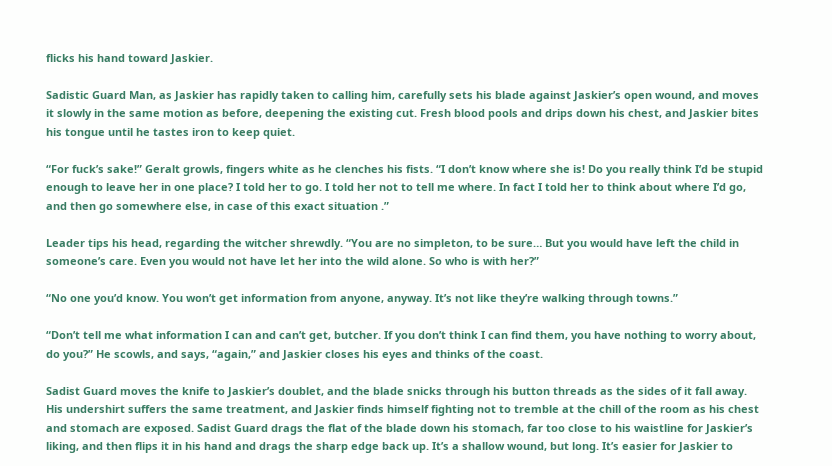flicks his hand toward Jaskier.

Sadistic Guard Man, as Jaskier has rapidly taken to calling him, carefully sets his blade against Jaskier’s open wound, and moves it slowly in the same motion as before, deepening the existing cut. Fresh blood pools and drips down his chest, and Jaskier bites his tongue until he tastes iron to keep quiet.

“For fuck’s sake!” Geralt growls, fingers white as he clenches his fists. “I don’t know where she is! Do you really think I’d be stupid enough to leave her in one place? I told her to go. I told her not to tell me where. In fact I told her to think about where I’d go, and then go somewhere else, in case of this exact situation .”

Leader tips his head, regarding the witcher shrewdly. “You are no simpleton, to be sure… But you would have left the child in someone’s care. Even you would not have let her into the wild alone. So who is with her?”

“No one you’d know. You won’t get information from anyone, anyway. It’s not like they’re walking through towns.”

“Don’t tell me what information I can and can’t get, butcher. If you don’t think I can find them, you have nothing to worry about, do you?” He scowls, and says, “again,” and Jaskier closes his eyes and thinks of the coast.

Sadist Guard moves the knife to Jaskier’s doublet, and the blade snicks through his button threads as the sides of it fall away. His undershirt suffers the same treatment, and Jaskier finds himself fighting not to tremble at the chill of the room as his chest and stomach are exposed. Sadist Guard drags the flat of the blade down his stomach, far too close to his waistline for Jaskier’s liking, and then flips it in his hand and drags the sharp edge back up. It’s a shallow wound, but long. It’s easier for Jaskier to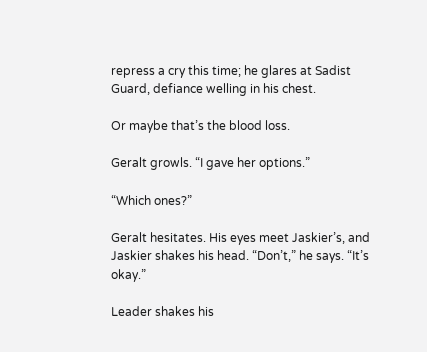repress a cry this time; he glares at Sadist Guard, defiance welling in his chest.

Or maybe that’s the blood loss.

Geralt growls. “I gave her options.”

“Which ones?”

Geralt hesitates. His eyes meet Jaskier’s, and Jaskier shakes his head. “Don’t,” he says. “It’s okay.”

Leader shakes his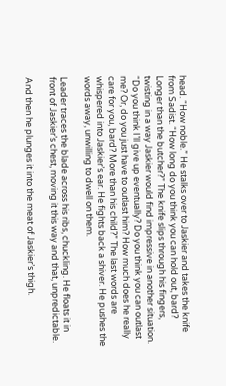head. “How noble.” He stalks over to Jaskier and takes the knife from Sadist. “How long do you think you can hold out, bard? Longer than the butcher?” The knife slips through his fingers, twisting in a way Jaskier would find impressive in another situation. “Do you think I’ll give up eventually? Do you think you can outlast me? Or, do you just have to outlast him? How much does he really care for you, bard? More than his child?” The last words are whispered into Jaskier’s ear. He fights back a shiver. He pushes the words away, unwilling to dwell on them.

Leader traces the blade across his ribs, chuckling. He floats it in front of Jaskier’s chest, moving it this way and that, unpredictable.

And then he plunges it into the meat of Jaskier’s thigh.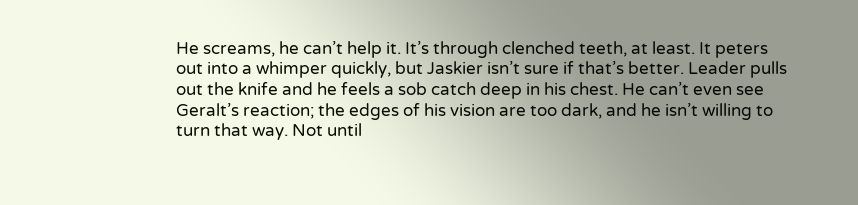He screams, he can’t help it. It’s through clenched teeth, at least. It peters out into a whimper quickly, but Jaskier isn’t sure if that’s better. Leader pulls out the knife and he feels a sob catch deep in his chest. He can’t even see Geralt’s reaction; the edges of his vision are too dark, and he isn’t willing to turn that way. Not until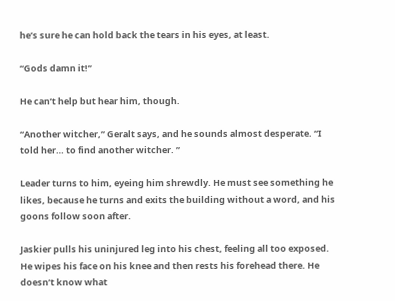he’s sure he can hold back the tears in his eyes, at least.

“Gods damn it!”

He can’t help but hear him, though.

“Another witcher,” Geralt says, and he sounds almost desperate. “I told her… to find another witcher. ”

Leader turns to him, eyeing him shrewdly. He must see something he likes, because he turns and exits the building without a word, and his goons follow soon after.

Jaskier pulls his uninjured leg into his chest, feeling all too exposed. He wipes his face on his knee and then rests his forehead there. He doesn’t know what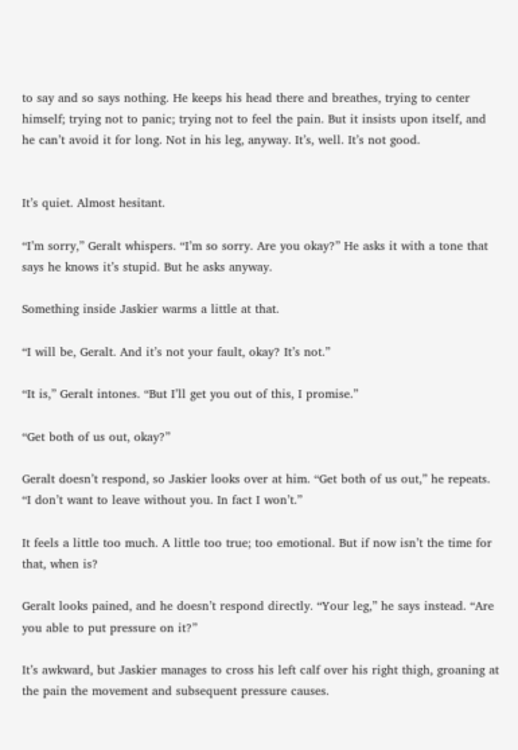to say and so says nothing. He keeps his head there and breathes, trying to center himself; trying not to panic; trying not to feel the pain. But it insists upon itself, and he can’t avoid it for long. Not in his leg, anyway. It’s, well. It’s not good.


It’s quiet. Almost hesitant.

“I’m sorry,” Geralt whispers. “I’m so sorry. Are you okay?” He asks it with a tone that says he knows it’s stupid. But he asks anyway.

Something inside Jaskier warms a little at that.

“I will be, Geralt. And it’s not your fault, okay? It’s not.”

“It is,” Geralt intones. “But I’ll get you out of this, I promise.”

“Get both of us out, okay?”

Geralt doesn’t respond, so Jaskier looks over at him. “Get both of us out,” he repeats. “I don’t want to leave without you. In fact I won’t.”

It feels a little too much. A little too true; too emotional. But if now isn’t the time for that, when is?

Geralt looks pained, and he doesn’t respond directly. “Your leg,” he says instead. “Are you able to put pressure on it?”

It’s awkward, but Jaskier manages to cross his left calf over his right thigh, groaning at the pain the movement and subsequent pressure causes.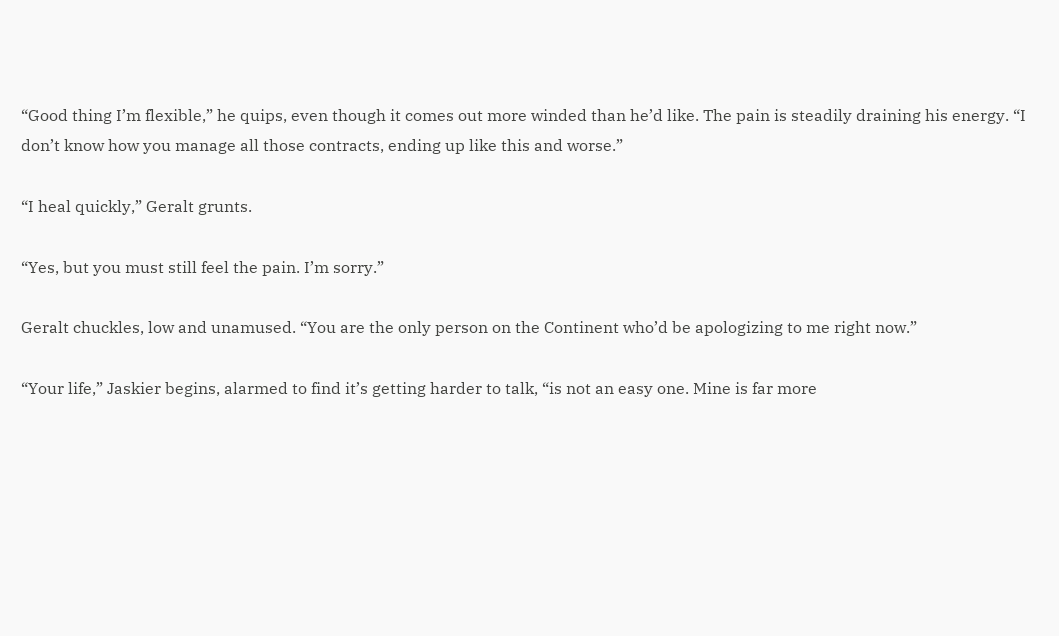“Good thing I’m flexible,” he quips, even though it comes out more winded than he’d like. The pain is steadily draining his energy. “I don’t know how you manage all those contracts, ending up like this and worse.”

“I heal quickly,” Geralt grunts.

“Yes, but you must still feel the pain. I’m sorry.”

Geralt chuckles, low and unamused. “You are the only person on the Continent who’d be apologizing to me right now.”

“Your life,” Jaskier begins, alarmed to find it’s getting harder to talk, “is not an easy one. Mine is far more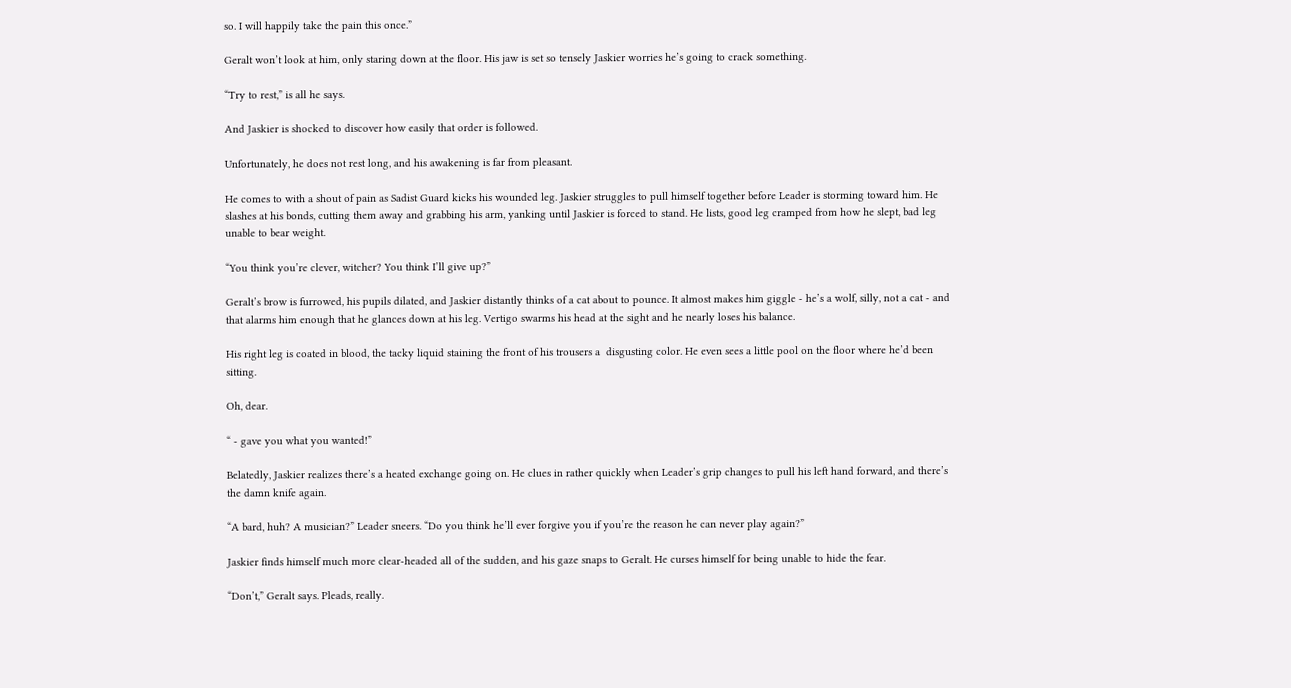so. I will happily take the pain this once.”

Geralt won’t look at him, only staring down at the floor. His jaw is set so tensely Jaskier worries he’s going to crack something.

“Try to rest,” is all he says.

And Jaskier is shocked to discover how easily that order is followed.

Unfortunately, he does not rest long, and his awakening is far from pleasant.

He comes to with a shout of pain as Sadist Guard kicks his wounded leg. Jaskier struggles to pull himself together before Leader is storming toward him. He slashes at his bonds, cutting them away and grabbing his arm, yanking until Jaskier is forced to stand. He lists, good leg cramped from how he slept, bad leg unable to bear weight.

“You think you’re clever, witcher? You think I’ll give up?”

Geralt’s brow is furrowed, his pupils dilated, and Jaskier distantly thinks of a cat about to pounce. It almost makes him giggle - he’s a wolf, silly, not a cat - and that alarms him enough that he glances down at his leg. Vertigo swarms his head at the sight and he nearly loses his balance.

His right leg is coated in blood, the tacky liquid staining the front of his trousers a  disgusting color. He even sees a little pool on the floor where he’d been sitting.

Oh, dear.

“ - gave you what you wanted!”

Belatedly, Jaskier realizes there’s a heated exchange going on. He clues in rather quickly when Leader’s grip changes to pull his left hand forward, and there’s the damn knife again.

“A bard, huh? A musician?” Leader sneers. “Do you think he’ll ever forgive you if you’re the reason he can never play again?”

Jaskier finds himself much more clear-headed all of the sudden, and his gaze snaps to Geralt. He curses himself for being unable to hide the fear.

“Don’t,” Geralt says. Pleads, really.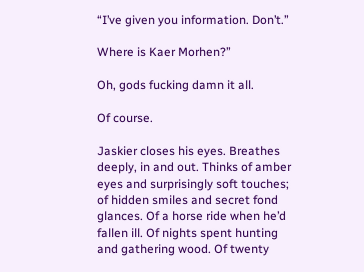“I’ve given you information. Don’t.”

Where is Kaer Morhen?”

Oh, gods fucking damn it all.

Of course.

Jaskier closes his eyes. Breathes deeply, in and out. Thinks of amber eyes and surprisingly soft touches; of hidden smiles and secret fond glances. Of a horse ride when he’d fallen ill. Of nights spent hunting and gathering wood. Of twenty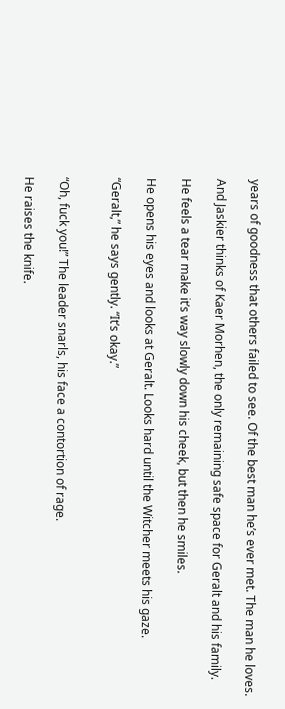years of goodness that others failed to see. Of the best man he’s ever met. The man he loves.

And Jaskier thinks of Kaer Morhen, the only remaining safe space for Geralt and his family.

He feels a tear make it’s way slowly down his cheek, but then he smiles.

He opens his eyes and looks at Geralt. Looks hard until the Witcher meets his gaze.

“Geralt,” he says gently. “It’s okay.”


“Oh, fuck you!” The leader snarls, his face a contortion of rage.

He raises the knife.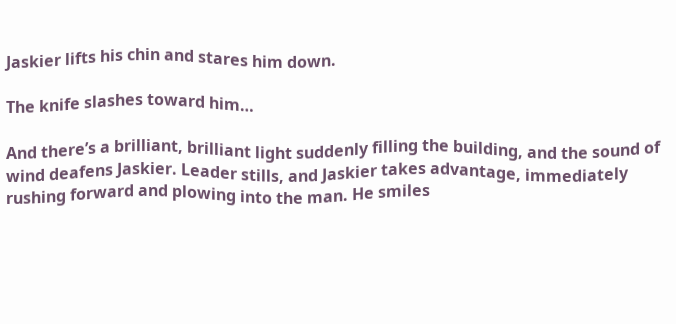Jaskier lifts his chin and stares him down.

The knife slashes toward him…

And there’s a brilliant, brilliant light suddenly filling the building, and the sound of wind deafens Jaskier. Leader stills, and Jaskier takes advantage, immediately rushing forward and plowing into the man. He smiles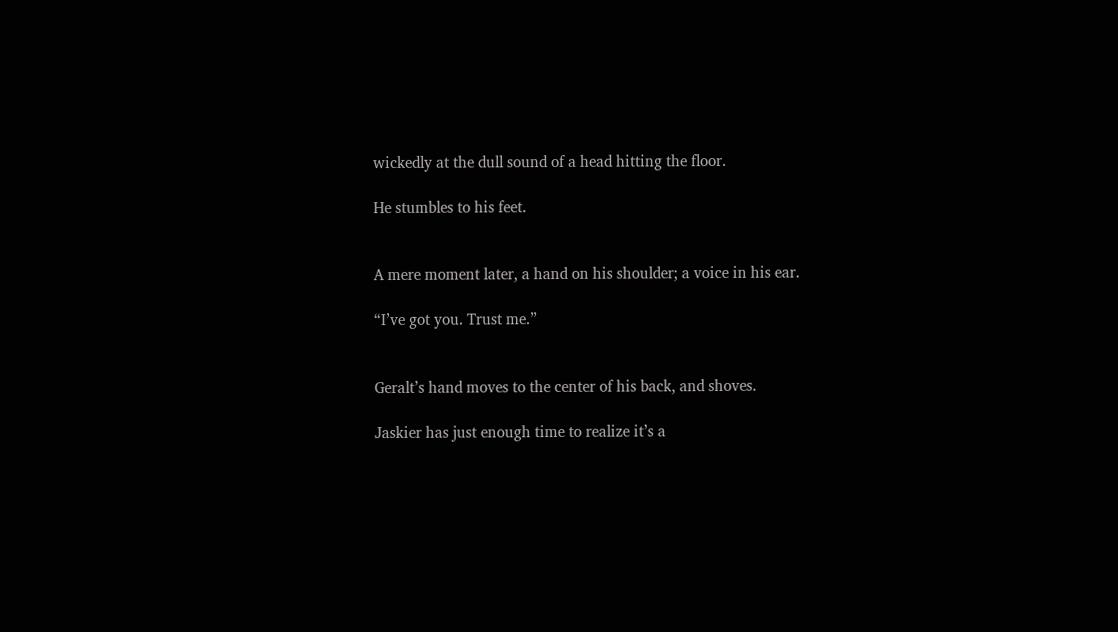wickedly at the dull sound of a head hitting the floor.

He stumbles to his feet.


A mere moment later, a hand on his shoulder; a voice in his ear.

“I’ve got you. Trust me.”


Geralt’s hand moves to the center of his back, and shoves.

Jaskier has just enough time to realize it’s a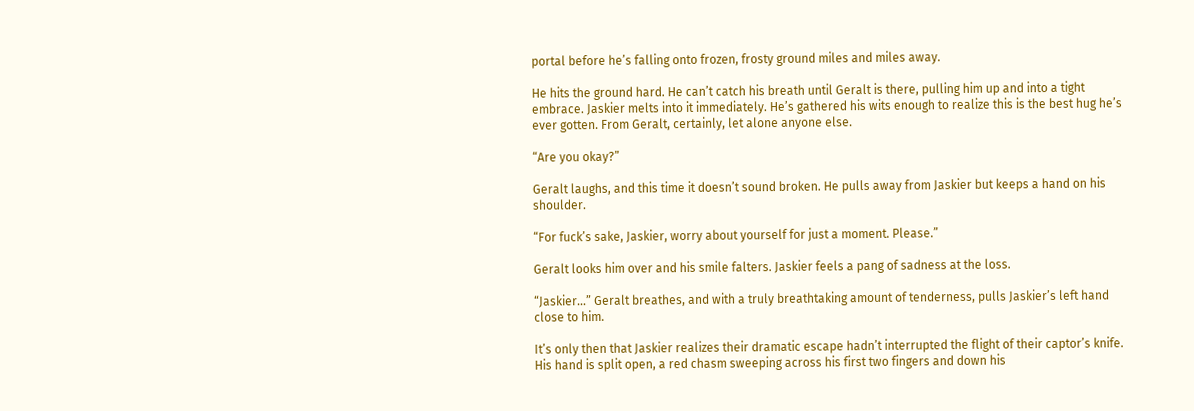portal before he’s falling onto frozen, frosty ground miles and miles away.

He hits the ground hard. He can’t catch his breath until Geralt is there, pulling him up and into a tight embrace. Jaskier melts into it immediately. He’s gathered his wits enough to realize this is the best hug he’s ever gotten. From Geralt, certainly, let alone anyone else.

“Are you okay?”

Geralt laughs, and this time it doesn’t sound broken. He pulls away from Jaskier but keeps a hand on his shoulder.

“For fuck’s sake, Jaskier, worry about yourself for just a moment. Please.”

Geralt looks him over and his smile falters. Jaskier feels a pang of sadness at the loss.

“Jaskier…” Geralt breathes, and with a truly breathtaking amount of tenderness, pulls Jaskier’s left hand close to him.

It’s only then that Jaskier realizes their dramatic escape hadn’t interrupted the flight of their captor’s knife. His hand is split open, a red chasm sweeping across his first two fingers and down his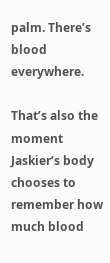palm. There’s blood everywhere.

That’s also the moment Jaskier’s body chooses to remember how much blood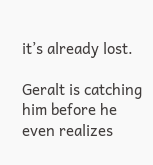it’s already lost.

Geralt is catching him before he even realizes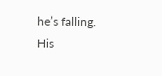he’s falling. His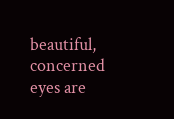beautiful, concerned eyes are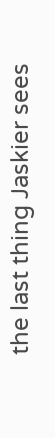the last thing Jaskier sees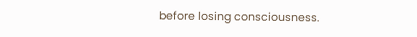before losing consciousness.